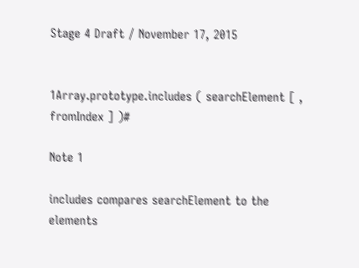Stage 4 Draft / November 17, 2015


1Array.prototype.includes ( searchElement [ , fromIndex ] )#

Note 1

includes compares searchElement to the elements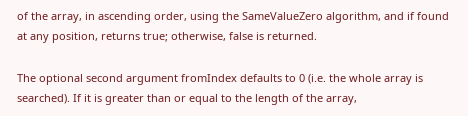of the array, in ascending order, using the SameValueZero algorithm, and if found at any position, returns true; otherwise, false is returned.

The optional second argument fromIndex defaults to 0 (i.e. the whole array is searched). If it is greater than or equal to the length of the array,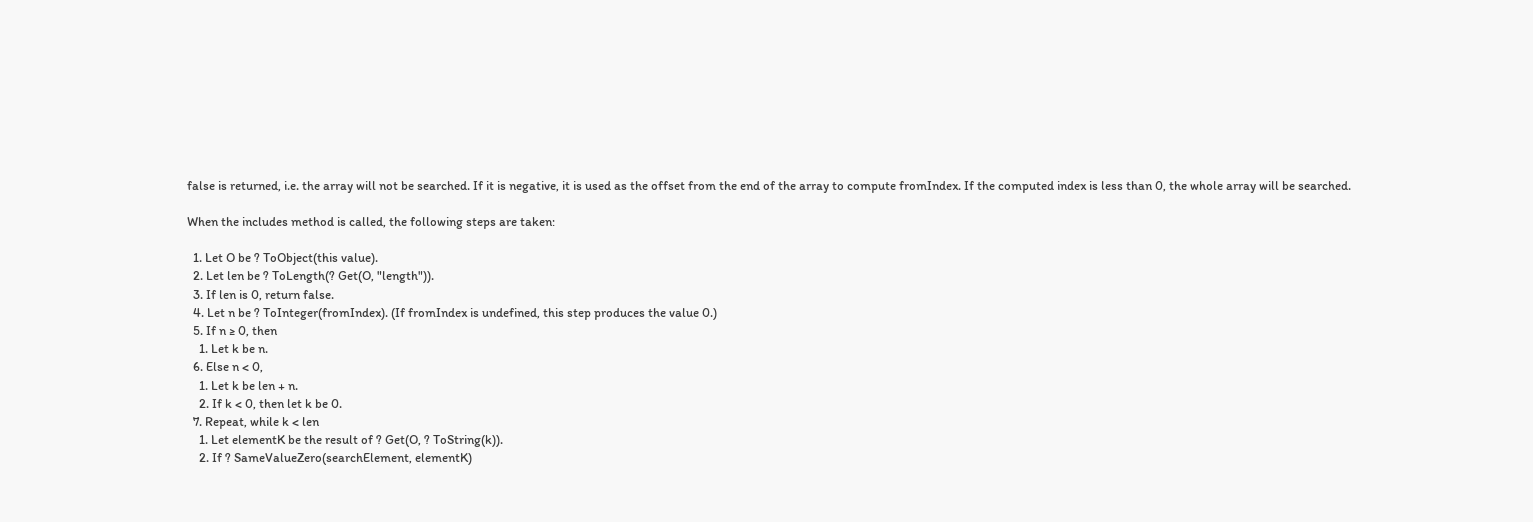false is returned, i.e. the array will not be searched. If it is negative, it is used as the offset from the end of the array to compute fromIndex. If the computed index is less than 0, the whole array will be searched.

When the includes method is called, the following steps are taken:

  1. Let O be ? ToObject(this value).
  2. Let len be ? ToLength(? Get(O, "length")).
  3. If len is 0, return false.
  4. Let n be ? ToInteger(fromIndex). (If fromIndex is undefined, this step produces the value 0.)
  5. If n ≥ 0, then
    1. Let k be n.
  6. Else n < 0,
    1. Let k be len + n.
    2. If k < 0, then let k be 0.
  7. Repeat, while k < len
    1. Let elementK be the result of ? Get(O, ? ToString(k)).
    2. If ? SameValueZero(searchElement, elementK)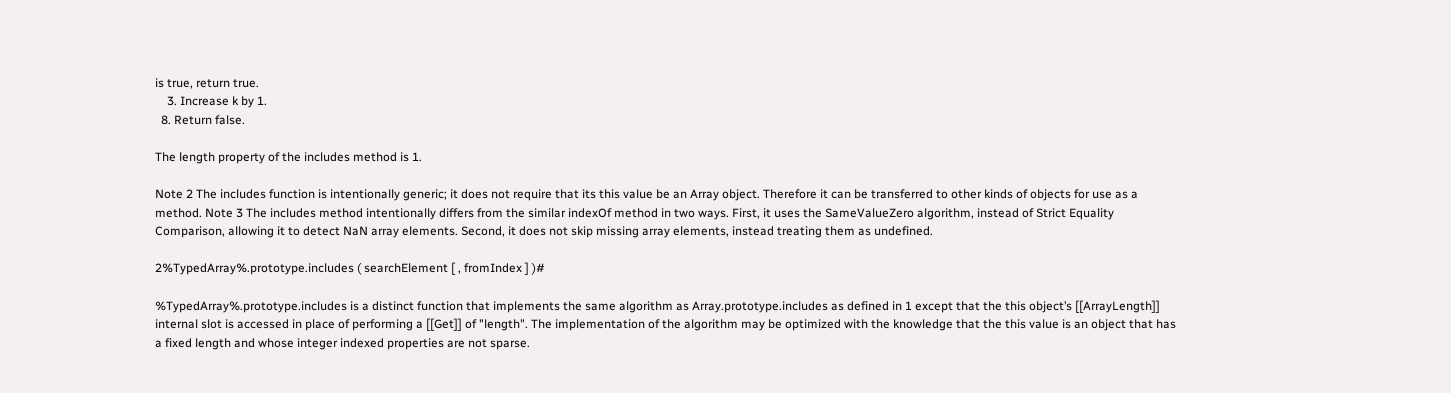is true, return true.
    3. Increase k by 1.
  8. Return false.

The length property of the includes method is 1.

Note 2 The includes function is intentionally generic; it does not require that its this value be an Array object. Therefore it can be transferred to other kinds of objects for use as a method. Note 3 The includes method intentionally differs from the similar indexOf method in two ways. First, it uses the SameValueZero algorithm, instead of Strict Equality Comparison, allowing it to detect NaN array elements. Second, it does not skip missing array elements, instead treating them as undefined.

2%TypedArray%.prototype.includes ( searchElement [ , fromIndex ] )#

%TypedArray%.prototype.includes is a distinct function that implements the same algorithm as Array.prototype.includes as defined in 1 except that the this object’s [[ArrayLength]] internal slot is accessed in place of performing a [[Get]] of "length". The implementation of the algorithm may be optimized with the knowledge that the this value is an object that has a fixed length and whose integer indexed properties are not sparse.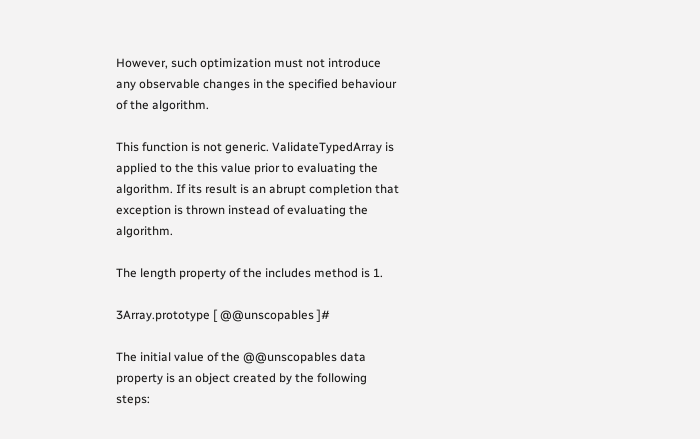However, such optimization must not introduce any observable changes in the specified behaviour of the algorithm.

This function is not generic. ValidateTypedArray is applied to the this value prior to evaluating the algorithm. If its result is an abrupt completion that exception is thrown instead of evaluating the algorithm.

The length property of the includes method is 1.

3Array.prototype [ @@unscopables ]#

The initial value of the @@unscopables data property is an object created by the following steps: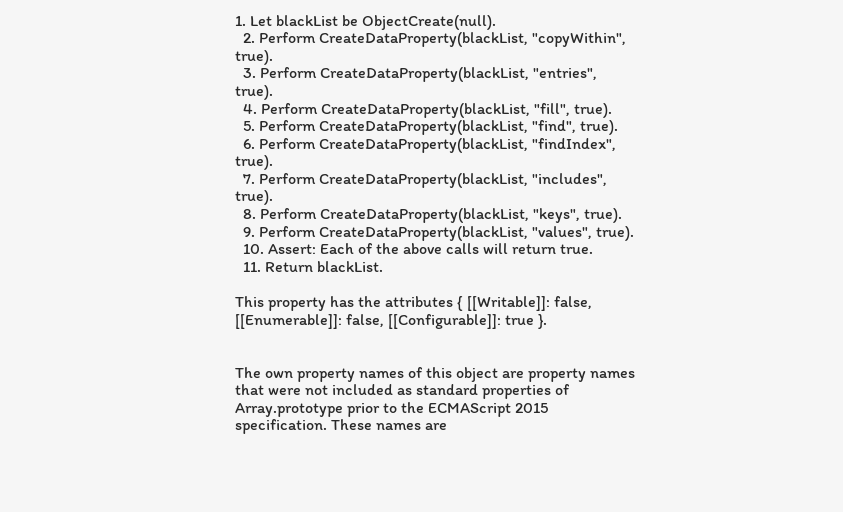1. Let blackList be ObjectCreate(null).
  2. Perform CreateDataProperty(blackList, "copyWithin", true).
  3. Perform CreateDataProperty(blackList, "entries", true).
  4. Perform CreateDataProperty(blackList, "fill", true).
  5. Perform CreateDataProperty(blackList, "find", true).
  6. Perform CreateDataProperty(blackList, "findIndex", true).
  7. Perform CreateDataProperty(blackList, "includes", true).
  8. Perform CreateDataProperty(blackList, "keys", true).
  9. Perform CreateDataProperty(blackList, "values", true).
  10. Assert: Each of the above calls will return true.
  11. Return blackList.

This property has the attributes { [[Writable]]: false, [[Enumerable]]: false, [[Configurable]]: true }.


The own property names of this object are property names that were not included as standard properties of Array.prototype prior to the ECMAScript 2015 specification. These names are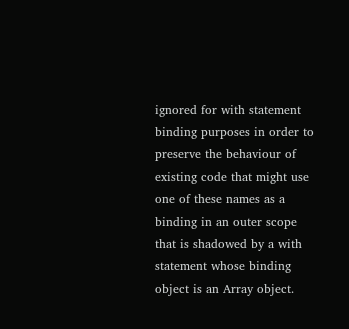ignored for with statement binding purposes in order to preserve the behaviour of existing code that might use one of these names as a binding in an outer scope that is shadowed by a with statement whose binding object is an Array object.